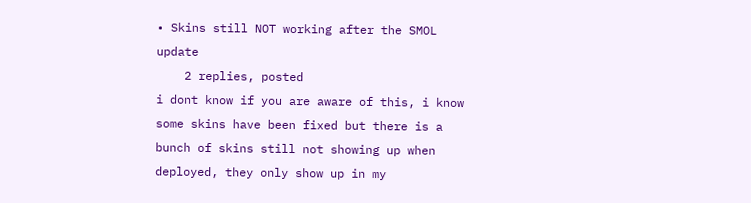• Skins still NOT working after the SMOL update
    2 replies, posted
i dont know if you are aware of this, i know some skins have been fixed but there is a bunch of skins still not showing up when deployed, they only show up in my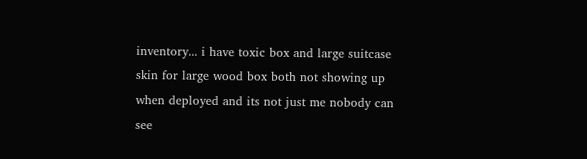inventory... i have toxic box and large suitcase skin for large wood box both not showing up when deployed and its not just me nobody can see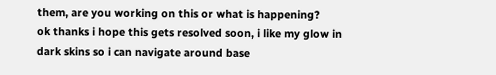them, are you working on this or what is happening?
ok thanks i hope this gets resolved soon, i like my glow in dark skins so i can navigate around base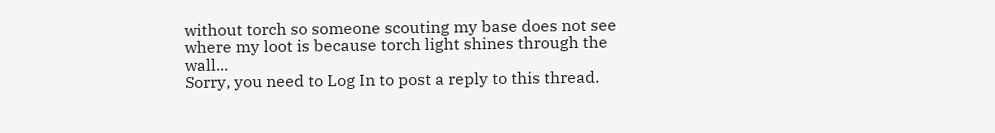without torch so someone scouting my base does not see where my loot is because torch light shines through the wall...
Sorry, you need to Log In to post a reply to this thread.